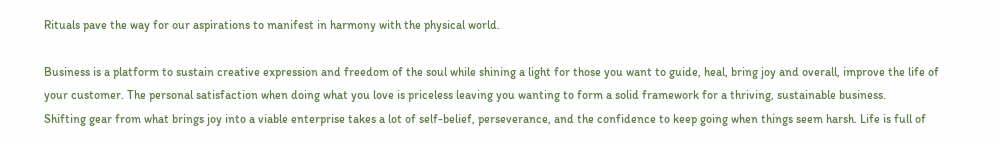Rituals pave the way for our aspirations to manifest in harmony with the physical world.

Business is a platform to sustain creative expression and freedom of the soul while shining a light for those you want to guide, heal, bring joy and overall, improve the life of your customer. The personal satisfaction when doing what you love is priceless leaving you wanting to form a solid framework for a thriving, sustainable business.
Shifting gear from what brings joy into a viable enterprise takes a lot of self-belief, perseverance, and the confidence to keep going when things seem harsh. Life is full of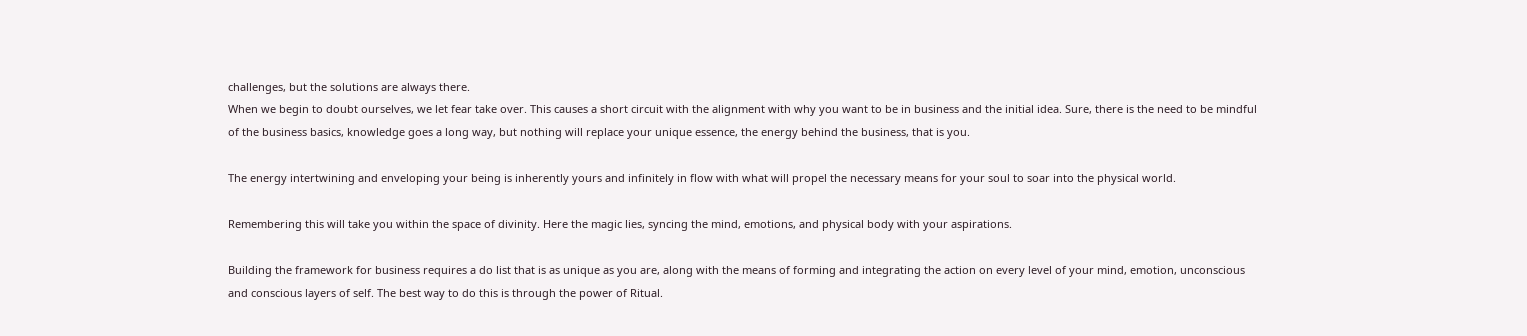challenges, but the solutions are always there.
When we begin to doubt ourselves, we let fear take over. This causes a short circuit with the alignment with why you want to be in business and the initial idea. Sure, there is the need to be mindful of the business basics, knowledge goes a long way, but nothing will replace your unique essence, the energy behind the business, that is you.

The energy intertwining and enveloping your being is inherently yours and infinitely in flow with what will propel the necessary means for your soul to soar into the physical world.

Remembering this will take you within the space of divinity. Here the magic lies, syncing the mind, emotions, and physical body with your aspirations.

Building the framework for business requires a do list that is as unique as you are, along with the means of forming and integrating the action on every level of your mind, emotion, unconscious and conscious layers of self. The best way to do this is through the power of Ritual.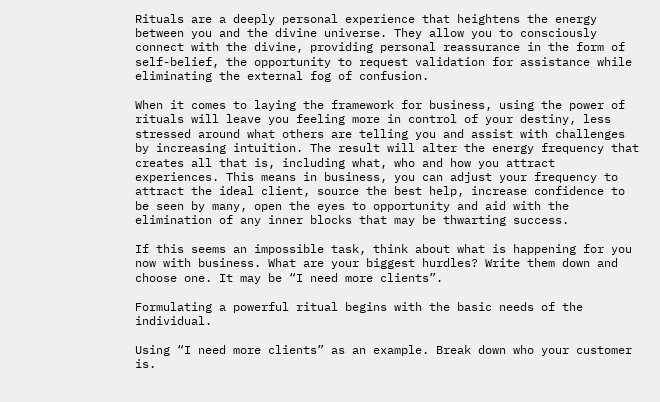Rituals are a deeply personal experience that heightens the energy between you and the divine universe. They allow you to consciously connect with the divine, providing personal reassurance in the form of self-belief, the opportunity to request validation for assistance while eliminating the external fog of confusion.

When it comes to laying the framework for business, using the power of rituals will leave you feeling more in control of your destiny, less stressed around what others are telling you and assist with challenges by increasing intuition. The result will alter the energy frequency that creates all that is, including what, who and how you attract experiences. This means in business, you can adjust your frequency to attract the ideal client, source the best help, increase confidence to be seen by many, open the eyes to opportunity and aid with the elimination of any inner blocks that may be thwarting success.

If this seems an impossible task, think about what is happening for you now with business. What are your biggest hurdles? Write them down and choose one. It may be “I need more clients”.

Formulating a powerful ritual begins with the basic needs of the individual.

Using “I need more clients” as an example. Break down who your customer is.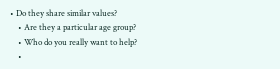• Do they share similar values?
    • Are they a particular age group?
    • Who do you really want to help?
    •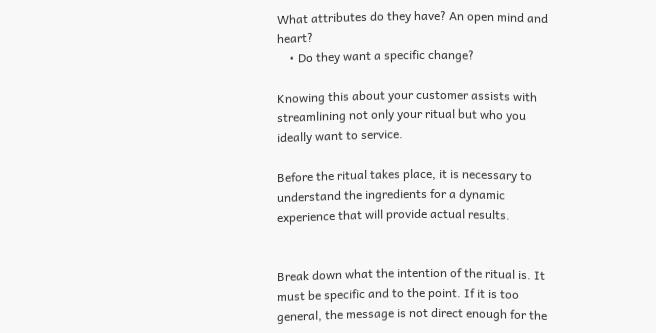What attributes do they have? An open mind and heart?
    • Do they want a specific change?

Knowing this about your customer assists with streamlining not only your ritual but who you ideally want to service.

Before the ritual takes place, it is necessary to understand the ingredients for a dynamic experience that will provide actual results.


Break down what the intention of the ritual is. It must be specific and to the point. If it is too general, the message is not direct enough for the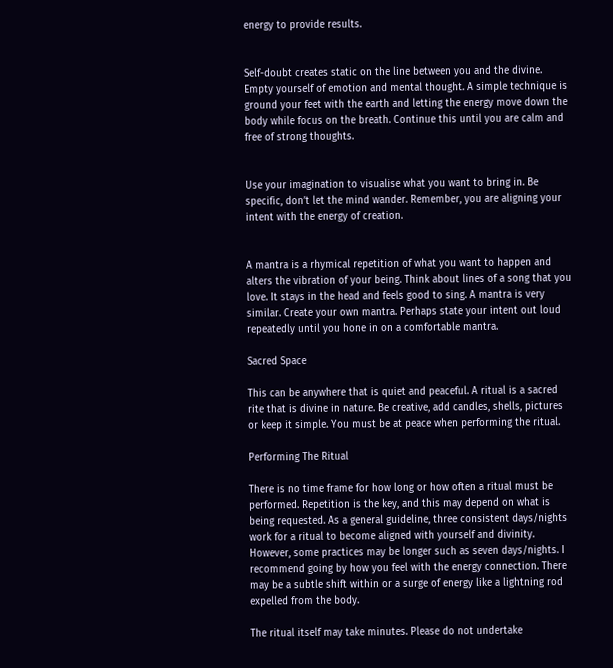energy to provide results.


Self-doubt creates static on the line between you and the divine. Empty yourself of emotion and mental thought. A simple technique is ground your feet with the earth and letting the energy move down the body while focus on the breath. Continue this until you are calm and free of strong thoughts.


Use your imagination to visualise what you want to bring in. Be specific, don’t let the mind wander. Remember, you are aligning your intent with the energy of creation.


A mantra is a rhymical repetition of what you want to happen and alters the vibration of your being. Think about lines of a song that you love. It stays in the head and feels good to sing. A mantra is very similar. Create your own mantra. Perhaps state your intent out loud repeatedly until you hone in on a comfortable mantra.

Sacred Space

This can be anywhere that is quiet and peaceful. A ritual is a sacred rite that is divine in nature. Be creative, add candles, shells, pictures or keep it simple. You must be at peace when performing the ritual.

Performing The Ritual

There is no time frame for how long or how often a ritual must be performed. Repetition is the key, and this may depend on what is being requested. As a general guideline, three consistent days/nights work for a ritual to become aligned with yourself and divinity. However, some practices may be longer such as seven days/nights. I recommend going by how you feel with the energy connection. There may be a subtle shift within or a surge of energy like a lightning rod expelled from the body.

The ritual itself may take minutes. Please do not undertake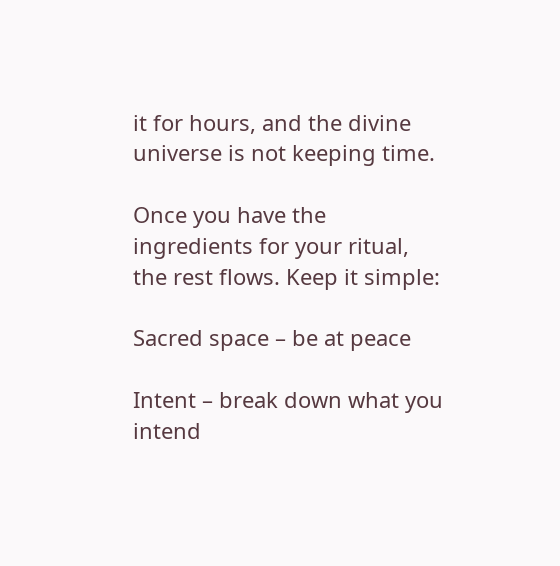it for hours, and the divine universe is not keeping time.

Once you have the ingredients for your ritual, the rest flows. Keep it simple:

Sacred space – be at peace

Intent – break down what you intend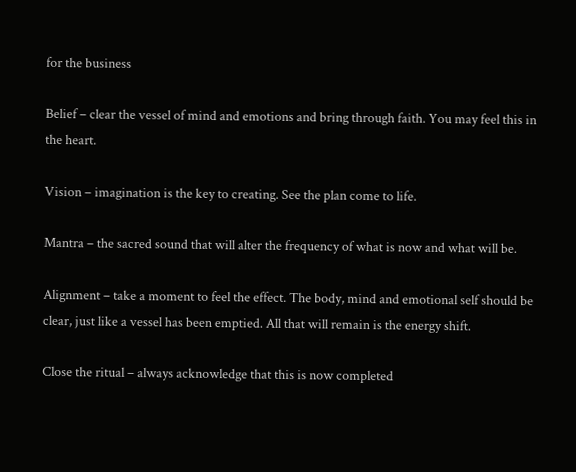for the business

Belief – clear the vessel of mind and emotions and bring through faith. You may feel this in the heart.

Vision – imagination is the key to creating. See the plan come to life.

Mantra – the sacred sound that will alter the frequency of what is now and what will be.

Alignment – take a moment to feel the effect. The body, mind and emotional self should be clear, just like a vessel has been emptied. All that will remain is the energy shift.

Close the ritual – always acknowledge that this is now completed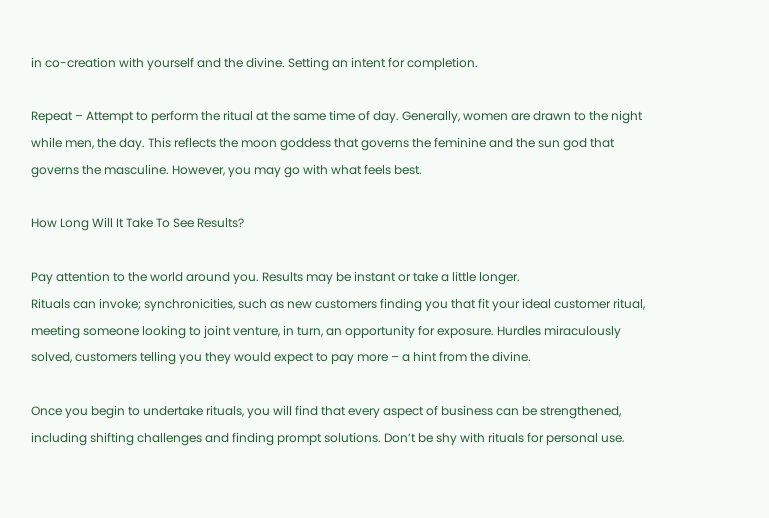in co-creation with yourself and the divine. Setting an intent for completion.

Repeat – Attempt to perform the ritual at the same time of day. Generally, women are drawn to the night while men, the day. This reflects the moon goddess that governs the feminine and the sun god that governs the masculine. However, you may go with what feels best.

How Long Will It Take To See Results?

Pay attention to the world around you. Results may be instant or take a little longer.
Rituals can invoke; synchronicities, such as new customers finding you that fit your ideal customer ritual, meeting someone looking to joint venture, in turn, an opportunity for exposure. Hurdles miraculously solved, customers telling you they would expect to pay more – a hint from the divine.

Once you begin to undertake rituals, you will find that every aspect of business can be strengthened, including shifting challenges and finding prompt solutions. Don’t be shy with rituals for personal use.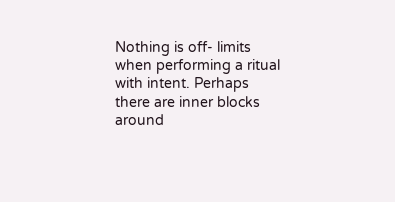Nothing is off- limits when performing a ritual with intent. Perhaps there are inner blocks around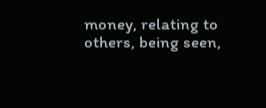money, relating to others, being seen,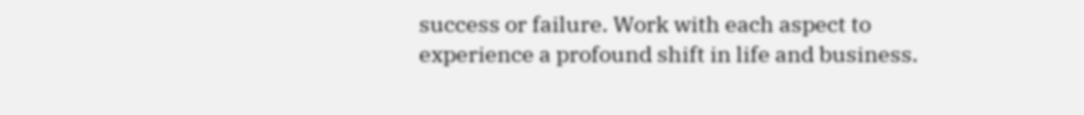success or failure. Work with each aspect to experience a profound shift in life and business.